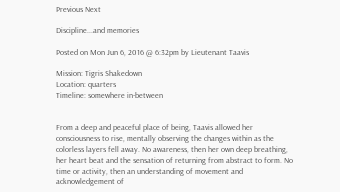Previous Next

Discipline...and memories

Posted on Mon Jun 6, 2016 @ 6:32pm by Lieutenant Taavis

Mission: Tigris Shakedown
Location: quarters
Timeline: somewhere in-between


From a deep and peaceful place of being, Taavis allowed her consciousness to rise, mentally observing the changes within as the colorless layers fell away. No awareness, then her own deep breathing, her heart beat and the sensation of returning from abstract to form. No time or activity, then an understanding of movement and acknowledgement of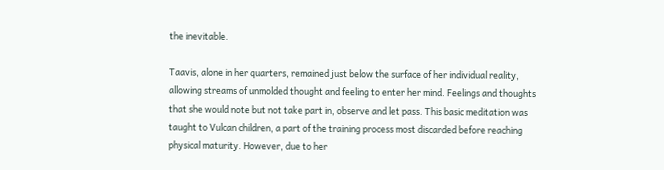the inevitable.

Taavis, alone in her quarters, remained just below the surface of her individual reality, allowing streams of unmolded thought and feeling to enter her mind. Feelings and thoughts that she would note but not take part in, observe and let pass. This basic meditation was taught to Vulcan children, a part of the training process most discarded before reaching physical maturity. However, due to her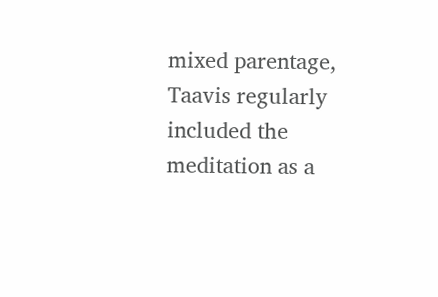mixed parentage, Taavis regularly included the meditation as a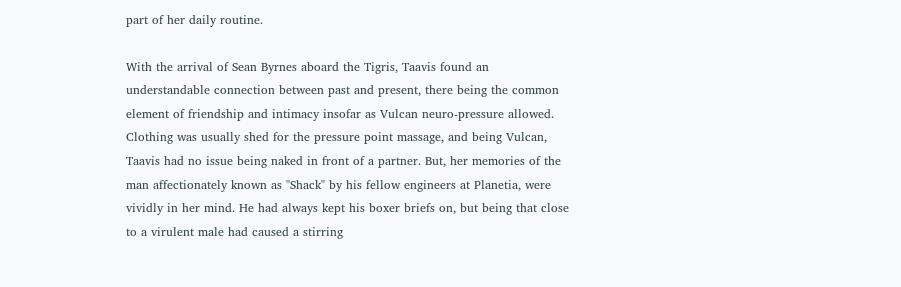part of her daily routine.

With the arrival of Sean Byrnes aboard the Tigris, Taavis found an understandable connection between past and present, there being the common element of friendship and intimacy insofar as Vulcan neuro-pressure allowed. Clothing was usually shed for the pressure point massage, and being Vulcan, Taavis had no issue being naked in front of a partner. But, her memories of the man affectionately known as "Shack" by his fellow engineers at Planetia, were vividly in her mind. He had always kept his boxer briefs on, but being that close to a virulent male had caused a stirring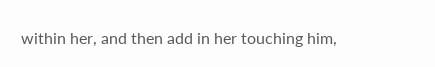within her, and then add in her touching him,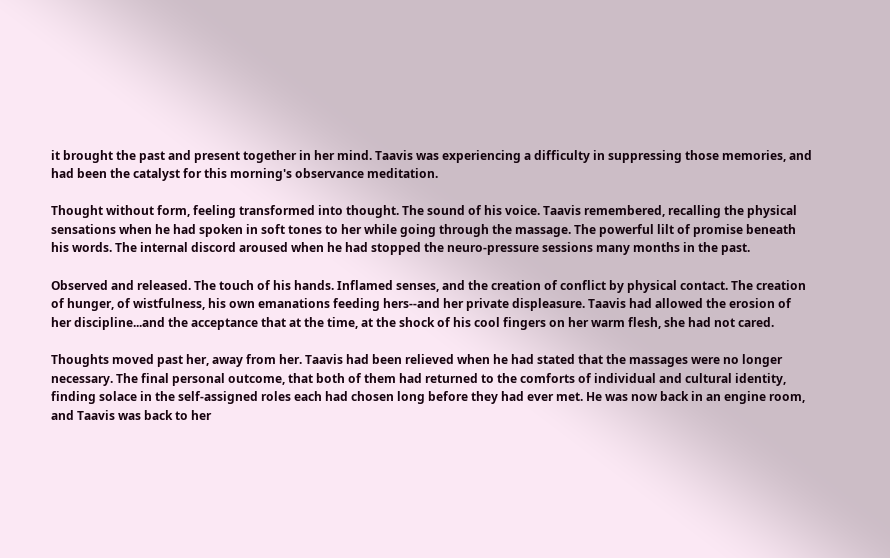it brought the past and present together in her mind. Taavis was experiencing a difficulty in suppressing those memories, and had been the catalyst for this morning's observance meditation.

Thought without form, feeling transformed into thought. The sound of his voice. Taavis remembered, recalling the physical sensations when he had spoken in soft tones to her while going through the massage. The powerful lilt of promise beneath his words. The internal discord aroused when he had stopped the neuro-pressure sessions many months in the past.

Observed and released. The touch of his hands. Inflamed senses, and the creation of conflict by physical contact. The creation of hunger, of wistfulness, his own emanations feeding hers--and her private displeasure. Taavis had allowed the erosion of her discipline...and the acceptance that at the time, at the shock of his cool fingers on her warm flesh, she had not cared.

Thoughts moved past her, away from her. Taavis had been relieved when he had stated that the massages were no longer necessary. The final personal outcome, that both of them had returned to the comforts of individual and cultural identity, finding solace in the self-assigned roles each had chosen long before they had ever met. He was now back in an engine room, and Taavis was back to her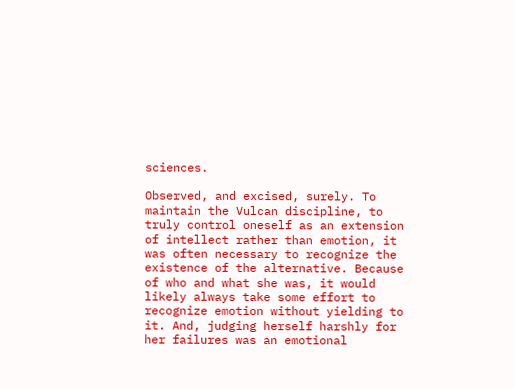sciences.

Observed, and excised, surely. To maintain the Vulcan discipline, to truly control oneself as an extension of intellect rather than emotion, it was often necessary to recognize the existence of the alternative. Because of who and what she was, it would likely always take some effort to recognize emotion without yielding to it. And, judging herself harshly for her failures was an emotional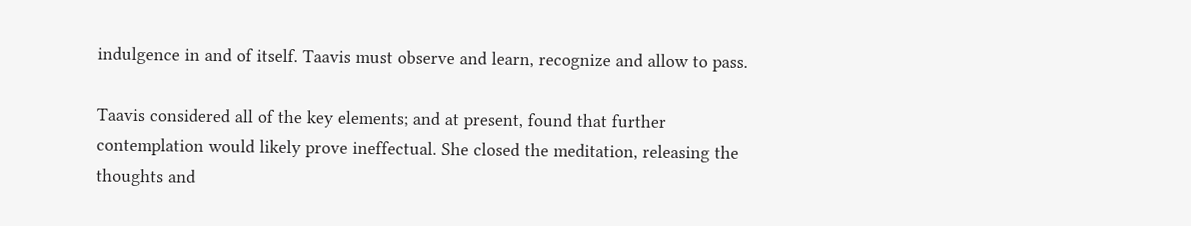indulgence in and of itself. Taavis must observe and learn, recognize and allow to pass.

Taavis considered all of the key elements; and at present, found that further contemplation would likely prove ineffectual. She closed the meditation, releasing the thoughts and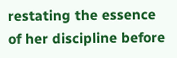restating the essence of her discipline before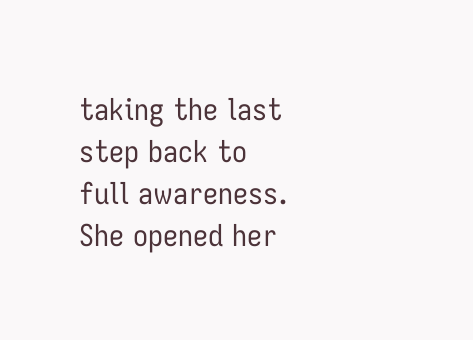taking the last step back to full awareness. She opened her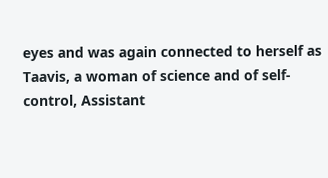eyes and was again connected to herself as Taavis, a woman of science and of self-control, Assistant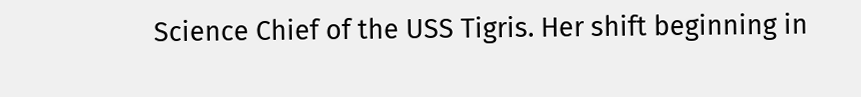Science Chief of the USS Tigris. Her shift beginning in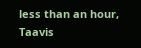less than an hour, Taavis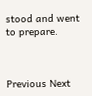stood and went to prepare.



Previous Next